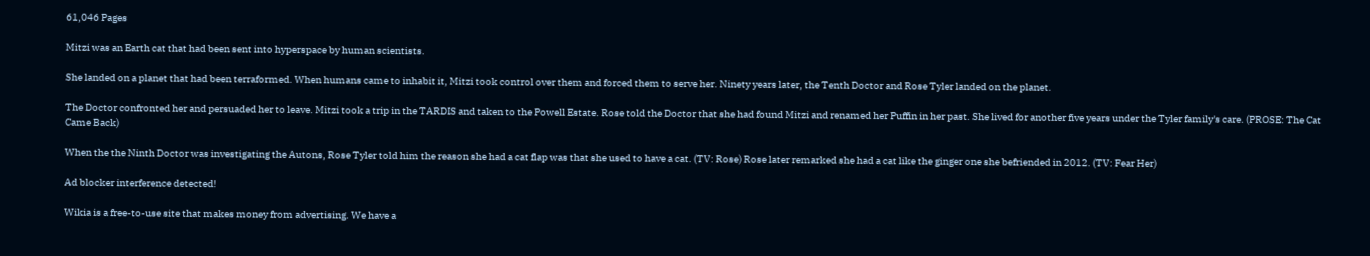61,046 Pages

Mitzi was an Earth cat that had been sent into hyperspace by human scientists.

She landed on a planet that had been terraformed. When humans came to inhabit it, Mitzi took control over them and forced them to serve her. Ninety years later, the Tenth Doctor and Rose Tyler landed on the planet.

The Doctor confronted her and persuaded her to leave. Mitzi took a trip in the TARDIS and taken to the Powell Estate. Rose told the Doctor that she had found Mitzi and renamed her Puffin in her past. She lived for another five years under the Tyler family's care. (PROSE: The Cat Came Back)

When the the Ninth Doctor was investigating the Autons, Rose Tyler told him the reason she had a cat flap was that she used to have a cat. (TV: Rose) Rose later remarked she had a cat like the ginger one she befriended in 2012. (TV: Fear Her)

Ad blocker interference detected!

Wikia is a free-to-use site that makes money from advertising. We have a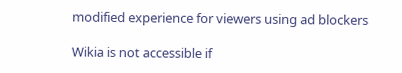modified experience for viewers using ad blockers

Wikia is not accessible if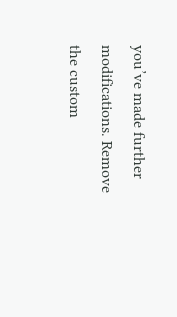you’ve made further modifications. Remove the custom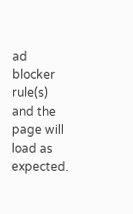ad blocker rule(s) and the page will load as expected.